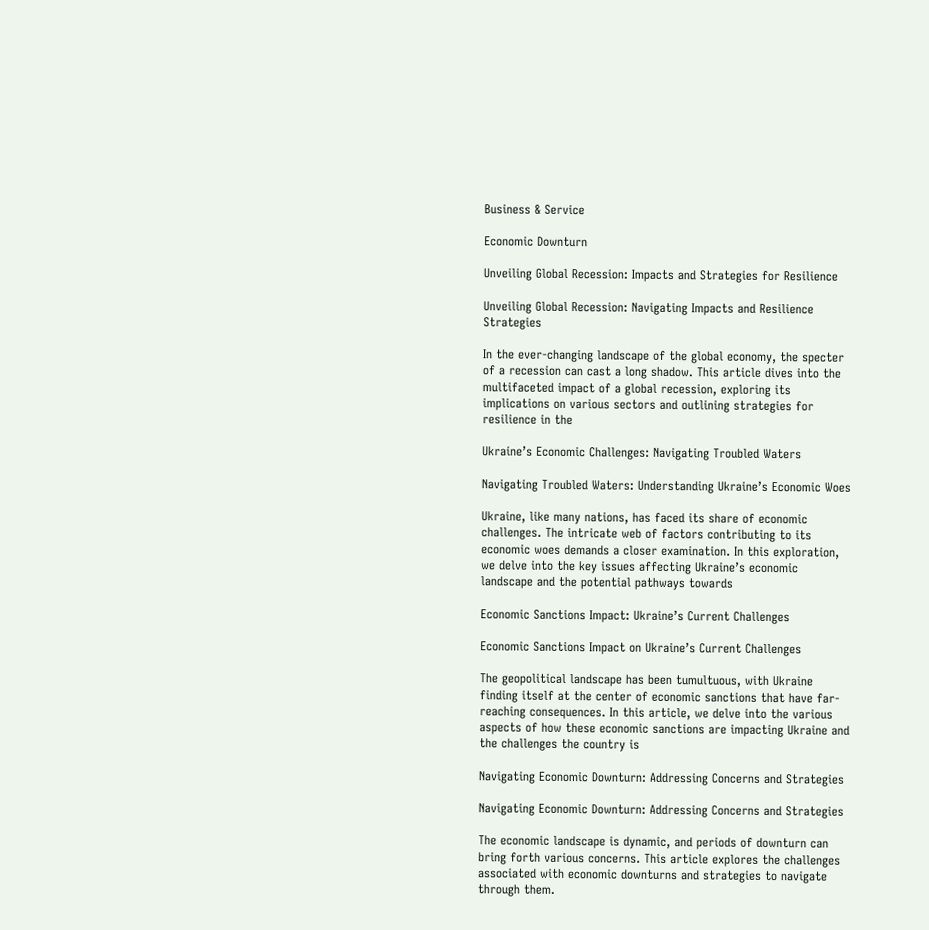Business & Service

Economic Downturn

Unveiling Global Recession: Impacts and Strategies for Resilience

Unveiling Global Recession: Navigating Impacts and Resilience Strategies

In the ever-changing landscape of the global economy, the specter of a recession can cast a long shadow. This article dives into the multifaceted impact of a global recession, exploring its implications on various sectors and outlining strategies for resilience in the

Ukraine’s Economic Challenges: Navigating Troubled Waters

Navigating Troubled Waters: Understanding Ukraine’s Economic Woes

Ukraine, like many nations, has faced its share of economic challenges. The intricate web of factors contributing to its economic woes demands a closer examination. In this exploration, we delve into the key issues affecting Ukraine’s economic landscape and the potential pathways towards

Economic Sanctions Impact: Ukraine’s Current Challenges

Economic Sanctions Impact on Ukraine’s Current Challenges

The geopolitical landscape has been tumultuous, with Ukraine finding itself at the center of economic sanctions that have far-reaching consequences. In this article, we delve into the various aspects of how these economic sanctions are impacting Ukraine and the challenges the country is

Navigating Economic Downturn: Addressing Concerns and Strategies

Navigating Economic Downturn: Addressing Concerns and Strategies

The economic landscape is dynamic, and periods of downturn can bring forth various concerns. This article explores the challenges associated with economic downturns and strategies to navigate through them.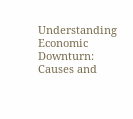Understanding Economic Downturn: Causes and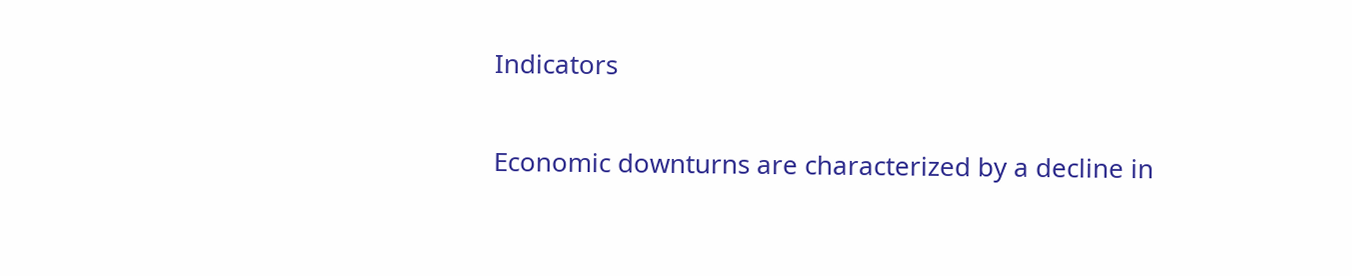Indicators

Economic downturns are characterized by a decline in